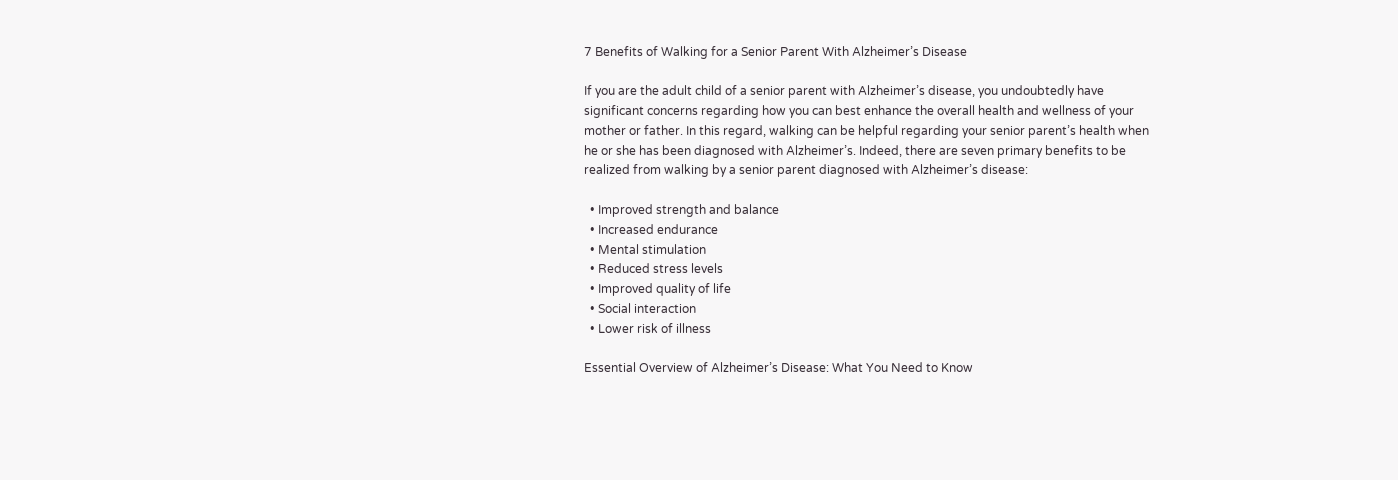7 Benefits of Walking for a Senior Parent With Alzheimer’s Disease

If you are the adult child of a senior parent with Alzheimer’s disease, you undoubtedly have significant concerns regarding how you can best enhance the overall health and wellness of your mother or father. In this regard, walking can be helpful regarding your senior parent’s health when he or she has been diagnosed with Alzheimer’s. Indeed, there are seven primary benefits to be realized from walking by a senior parent diagnosed with Alzheimer’s disease:

  • Improved strength and balance
  • Increased endurance
  • Mental stimulation
  • Reduced stress levels
  • Improved quality of life
  • Social interaction
  • Lower risk of illness

Essential Overview of Alzheimer’s Disease: What You Need to Know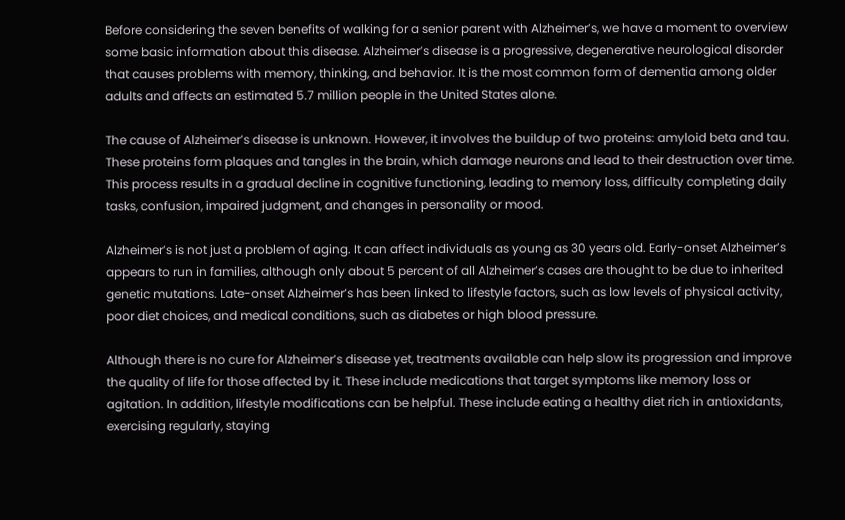Before considering the seven benefits of walking for a senior parent with Alzheimer’s, we have a moment to overview some basic information about this disease. Alzheimer’s disease is a progressive, degenerative neurological disorder that causes problems with memory, thinking, and behavior. It is the most common form of dementia among older adults and affects an estimated 5.7 million people in the United States alone.

The cause of Alzheimer’s disease is unknown. However, it involves the buildup of two proteins: amyloid beta and tau. These proteins form plaques and tangles in the brain, which damage neurons and lead to their destruction over time. This process results in a gradual decline in cognitive functioning, leading to memory loss, difficulty completing daily tasks, confusion, impaired judgment, and changes in personality or mood.

Alzheimer’s is not just a problem of aging. It can affect individuals as young as 30 years old. Early-onset Alzheimer’s appears to run in families, although only about 5 percent of all Alzheimer’s cases are thought to be due to inherited genetic mutations. Late-onset Alzheimer’s has been linked to lifestyle factors, such as low levels of physical activity, poor diet choices, and medical conditions, such as diabetes or high blood pressure.

Although there is no cure for Alzheimer’s disease yet, treatments available can help slow its progression and improve the quality of life for those affected by it. These include medications that target symptoms like memory loss or agitation. In addition, lifestyle modifications can be helpful. These include eating a healthy diet rich in antioxidants, exercising regularly, staying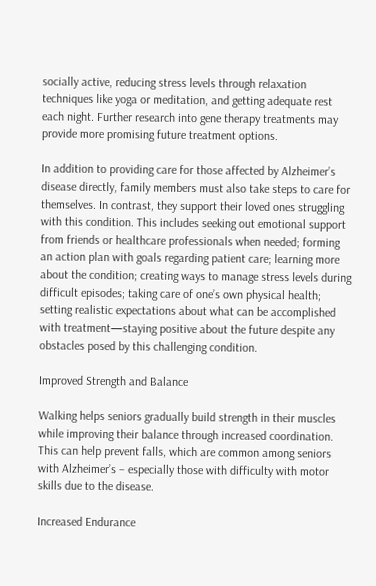socially active, reducing stress levels through relaxation techniques like yoga or meditation, and getting adequate rest each night. Further research into gene therapy treatments may provide more promising future treatment options.

In addition to providing care for those affected by Alzheimer’s disease directly, family members must also take steps to care for themselves. In contrast, they support their loved ones struggling with this condition. This includes seeking out emotional support from friends or healthcare professionals when needed; forming an action plan with goals regarding patient care; learning more about the condition; creating ways to manage stress levels during difficult episodes; taking care of one’s own physical health; setting realistic expectations about what can be accomplished with treatment—staying positive about the future despite any obstacles posed by this challenging condition.

Improved Strength and Balance

Walking helps seniors gradually build strength in their muscles while improving their balance through increased coordination. This can help prevent falls, which are common among seniors with Alzheimer’s – especially those with difficulty with motor skills due to the disease.

Increased Endurance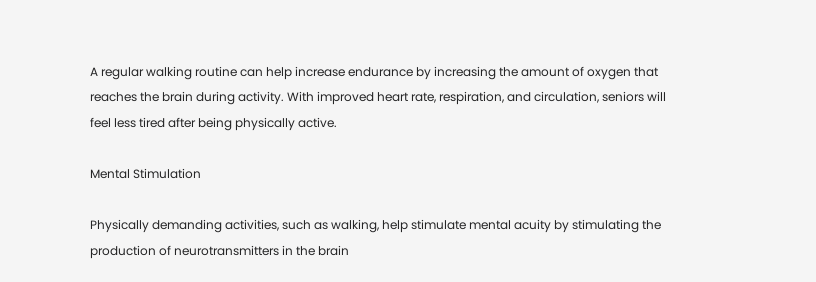A regular walking routine can help increase endurance by increasing the amount of oxygen that reaches the brain during activity. With improved heart rate, respiration, and circulation, seniors will feel less tired after being physically active.

Mental Stimulation

Physically demanding activities, such as walking, help stimulate mental acuity by stimulating the production of neurotransmitters in the brain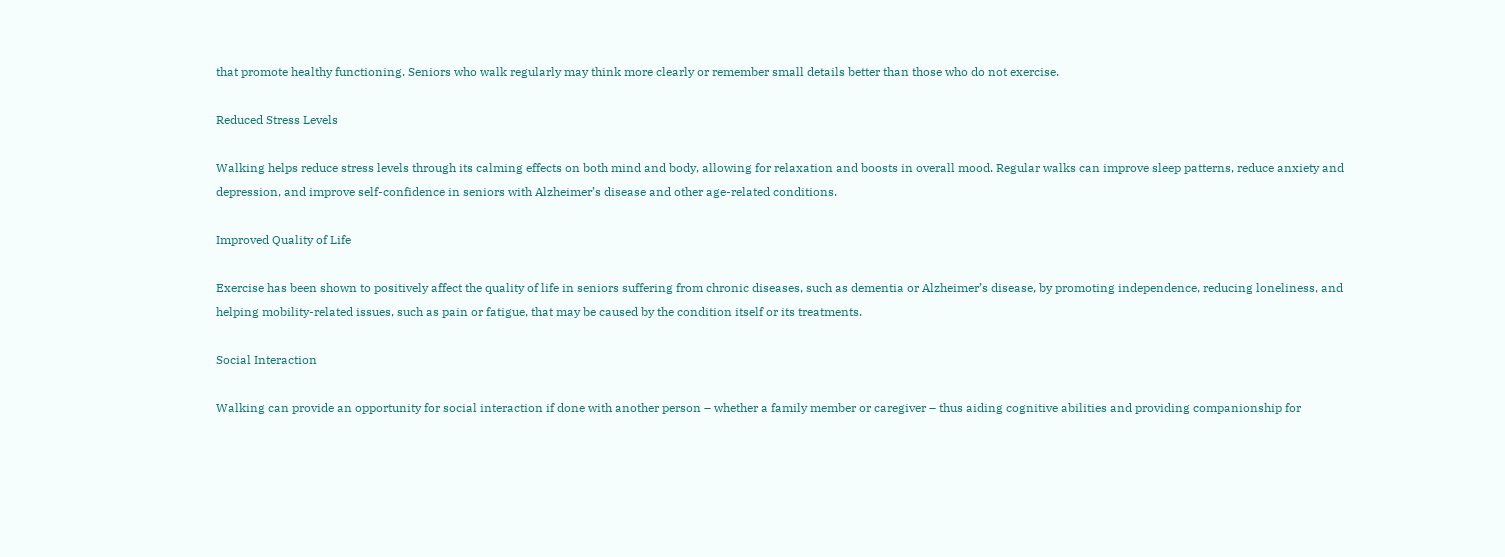that promote healthy functioning. Seniors who walk regularly may think more clearly or remember small details better than those who do not exercise.

Reduced Stress Levels

Walking helps reduce stress levels through its calming effects on both mind and body, allowing for relaxation and boosts in overall mood. Regular walks can improve sleep patterns, reduce anxiety and depression, and improve self-confidence in seniors with Alzheimer’s disease and other age-related conditions.

Improved Quality of Life

Exercise has been shown to positively affect the quality of life in seniors suffering from chronic diseases, such as dementia or Alzheimer’s disease, by promoting independence, reducing loneliness, and helping mobility-related issues, such as pain or fatigue, that may be caused by the condition itself or its treatments.

Social Interaction

Walking can provide an opportunity for social interaction if done with another person – whether a family member or caregiver – thus aiding cognitive abilities and providing companionship for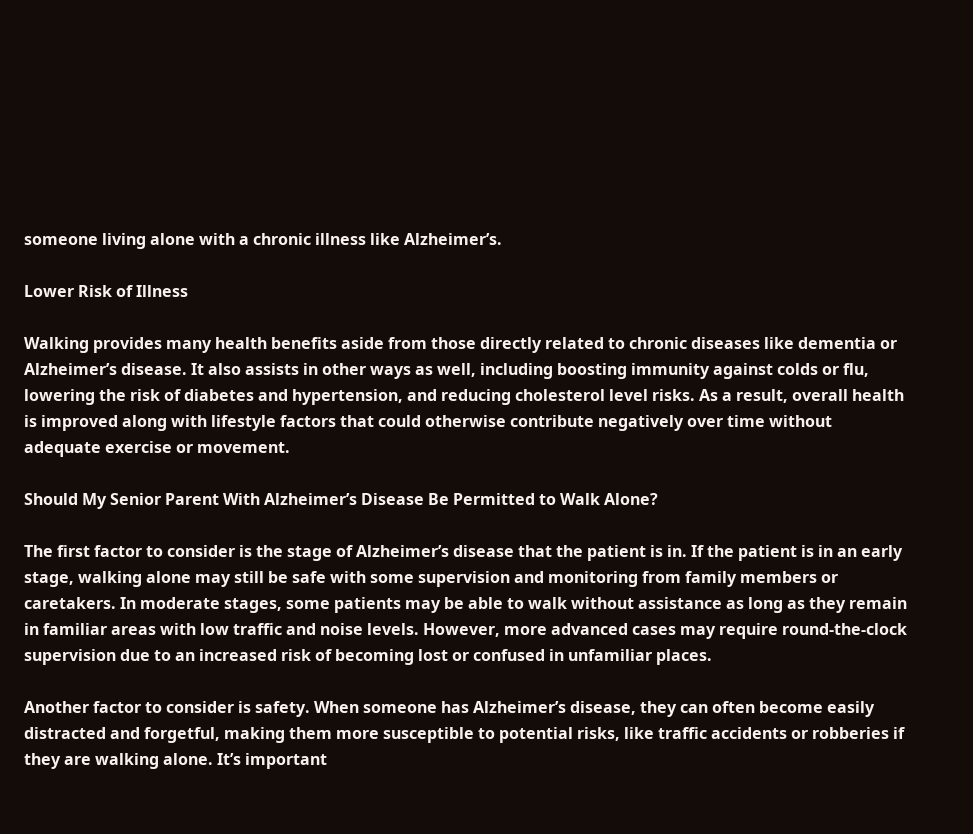someone living alone with a chronic illness like Alzheimer’s.

Lower Risk of Illness

Walking provides many health benefits aside from those directly related to chronic diseases like dementia or Alzheimer’s disease. It also assists in other ways as well, including boosting immunity against colds or flu, lowering the risk of diabetes and hypertension, and reducing cholesterol level risks. As a result, overall health is improved along with lifestyle factors that could otherwise contribute negatively over time without adequate exercise or movement.

Should My Senior Parent With Alzheimer’s Disease Be Permitted to Walk Alone?

The first factor to consider is the stage of Alzheimer’s disease that the patient is in. If the patient is in an early stage, walking alone may still be safe with some supervision and monitoring from family members or caretakers. In moderate stages, some patients may be able to walk without assistance as long as they remain in familiar areas with low traffic and noise levels. However, more advanced cases may require round-the-clock supervision due to an increased risk of becoming lost or confused in unfamiliar places.

Another factor to consider is safety. When someone has Alzheimer’s disease, they can often become easily distracted and forgetful, making them more susceptible to potential risks, like traffic accidents or robberies if they are walking alone. It’s important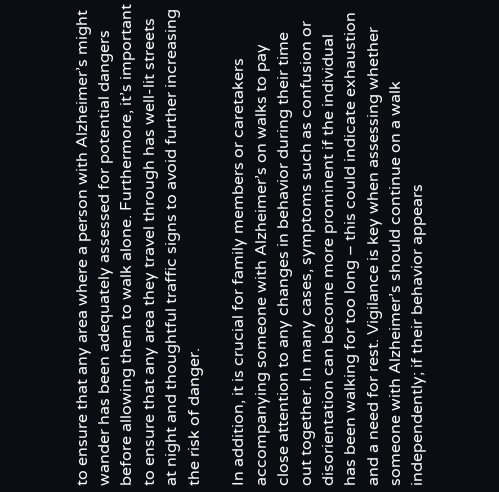to ensure that any area where a person with Alzheimer’s might wander has been adequately assessed for potential dangers before allowing them to walk alone. Furthermore, it’s important to ensure that any area they travel through has well-lit streets at night and thoughtful traffic signs to avoid further increasing the risk of danger.

In addition, it is crucial for family members or caretakers accompanying someone with Alzheimer’s on walks to pay close attention to any changes in behavior during their time out together. In many cases, symptoms such as confusion or disorientation can become more prominent if the individual has been walking for too long – this could indicate exhaustion and a need for rest. Vigilance is key when assessing whether someone with Alzheimer’s should continue on a walk independently; if their behavior appears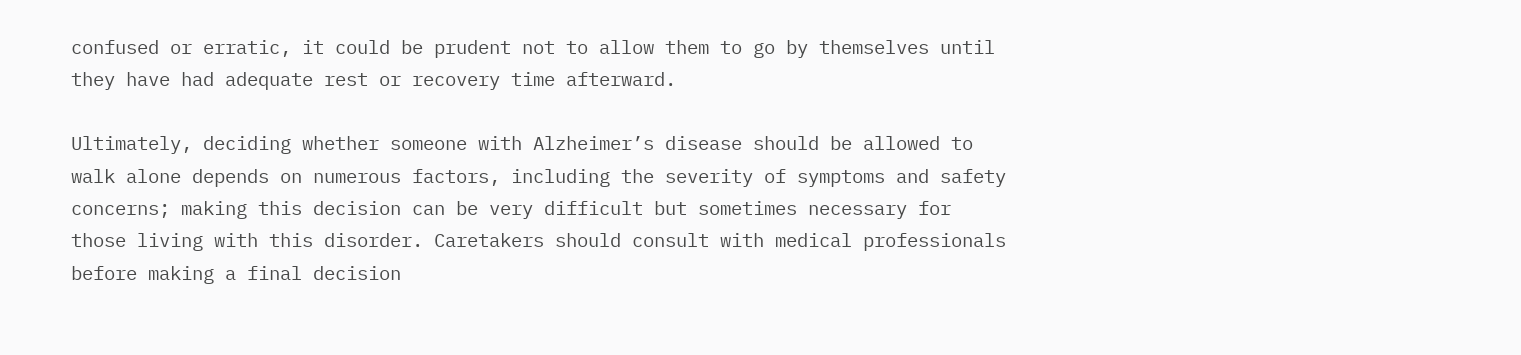confused or erratic, it could be prudent not to allow them to go by themselves until they have had adequate rest or recovery time afterward.

Ultimately, deciding whether someone with Alzheimer’s disease should be allowed to walk alone depends on numerous factors, including the severity of symptoms and safety concerns; making this decision can be very difficult but sometimes necessary for those living with this disorder. Caretakers should consult with medical professionals before making a final decision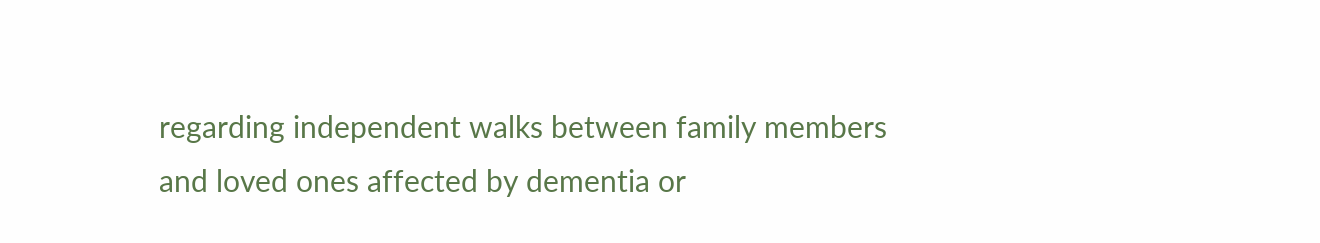regarding independent walks between family members and loved ones affected by dementia or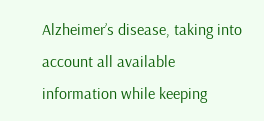Alzheimer’s disease, taking into account all available information while keeping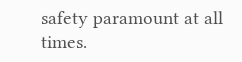safety paramount at all times.